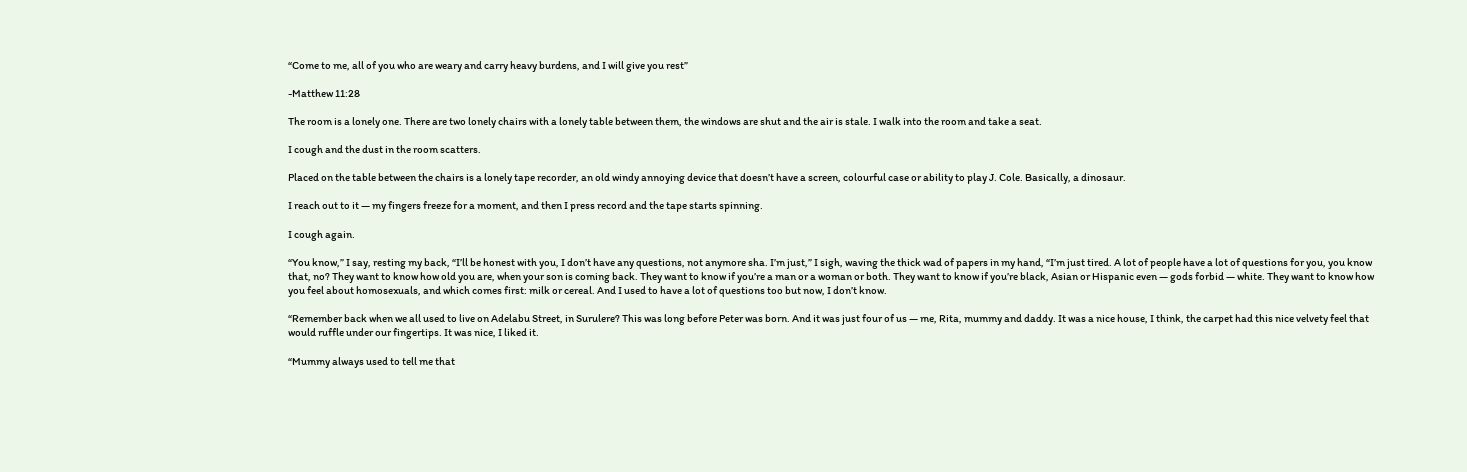“Come to me, all of you who are weary and carry heavy burdens, and I will give you rest”

-Matthew 11:28

The room is a lonely one. There are two lonely chairs with a lonely table between them, the windows are shut and the air is stale. I walk into the room and take a seat.

I cough and the dust in the room scatters.

Placed on the table between the chairs is a lonely tape recorder, an old windy annoying device that doesn’t have a screen, colourful case or ability to play J. Cole. Basically, a dinosaur.

I reach out to it — my fingers freeze for a moment, and then I press record and the tape starts spinning.

I cough again.

“You know,” I say, resting my back, “I’ll be honest with you, I don’t have any questions, not anymore sha. I’m just,” I sigh, waving the thick wad of papers in my hand, “I’m just tired. A lot of people have a lot of questions for you, you know that, no? They want to know how old you are, when your son is coming back. They want to know if you’re a man or a woman or both. They want to know if you’re black, Asian or Hispanic even — gods forbid — white. They want to know how you feel about homosexuals, and which comes first: milk or cereal. And I used to have a lot of questions too but now, I don’t know.

“Remember back when we all used to live on Adelabu Street, in Surulere? This was long before Peter was born. And it was just four of us — me, Rita, mummy and daddy. It was a nice house, I think, the carpet had this nice velvety feel that would ruffle under our fingertips. It was nice, I liked it.

“Mummy always used to tell me that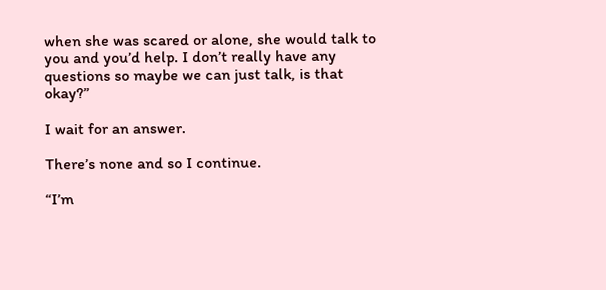when she was scared or alone, she would talk to you and you’d help. I don’t really have any questions so maybe we can just talk, is that okay?”

I wait for an answer.

There’s none and so I continue.

“I’m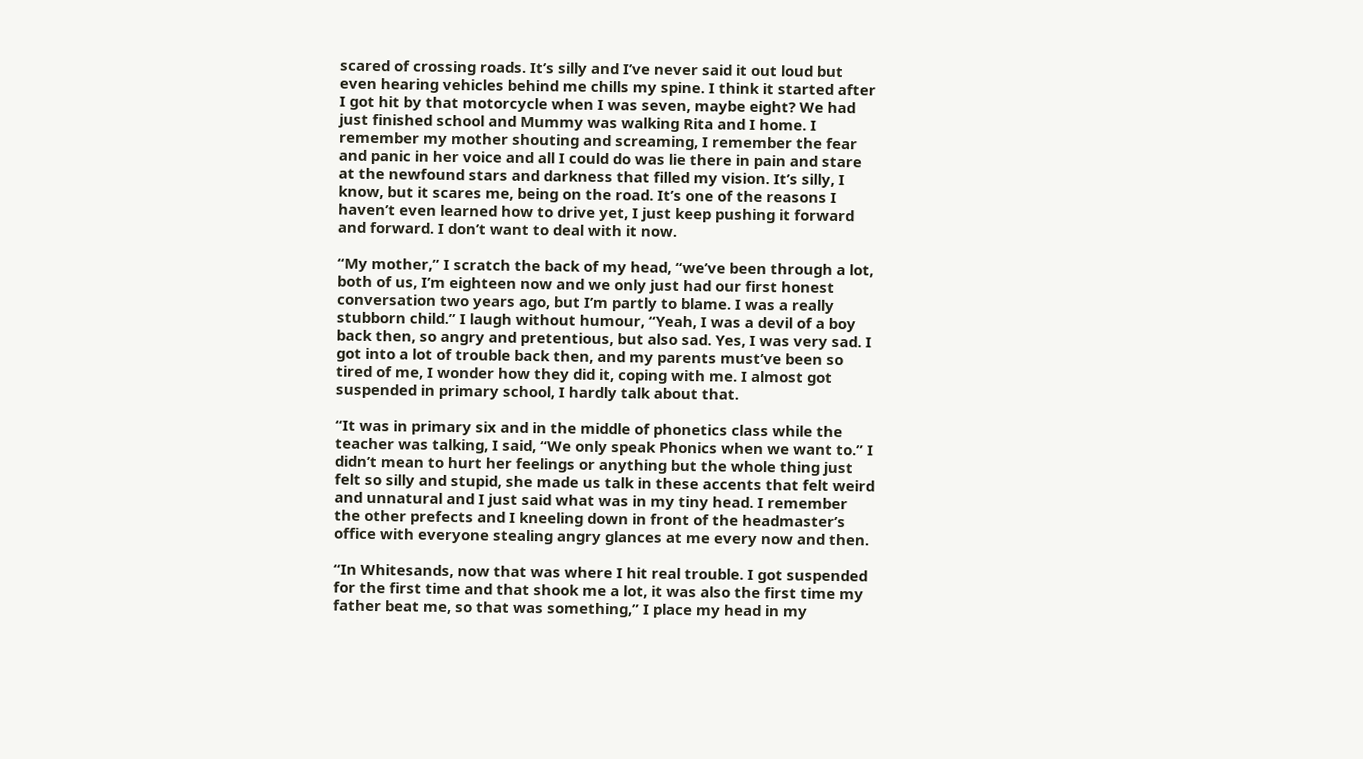scared of crossing roads. It’s silly and I’ve never said it out loud but even hearing vehicles behind me chills my spine. I think it started after I got hit by that motorcycle when I was seven, maybe eight? We had just finished school and Mummy was walking Rita and I home. I remember my mother shouting and screaming, I remember the fear and panic in her voice and all I could do was lie there in pain and stare at the newfound stars and darkness that filled my vision. It’s silly, I know, but it scares me, being on the road. It’s one of the reasons I haven’t even learned how to drive yet, I just keep pushing it forward and forward. I don’t want to deal with it now.

“My mother,” I scratch the back of my head, “we’ve been through a lot, both of us, I’m eighteen now and we only just had our first honest conversation two years ago, but I’m partly to blame. I was a really stubborn child.” I laugh without humour, “Yeah, I was a devil of a boy back then, so angry and pretentious, but also sad. Yes, I was very sad. I got into a lot of trouble back then, and my parents must’ve been so tired of me, I wonder how they did it, coping with me. I almost got suspended in primary school, I hardly talk about that.

“It was in primary six and in the middle of phonetics class while the teacher was talking, I said, “We only speak Phonics when we want to.” I didn’t mean to hurt her feelings or anything but the whole thing just felt so silly and stupid, she made us talk in these accents that felt weird and unnatural and I just said what was in my tiny head. I remember the other prefects and I kneeling down in front of the headmaster’s office with everyone stealing angry glances at me every now and then.

“In Whitesands, now that was where I hit real trouble. I got suspended for the first time and that shook me a lot, it was also the first time my father beat me, so that was something,” I place my head in my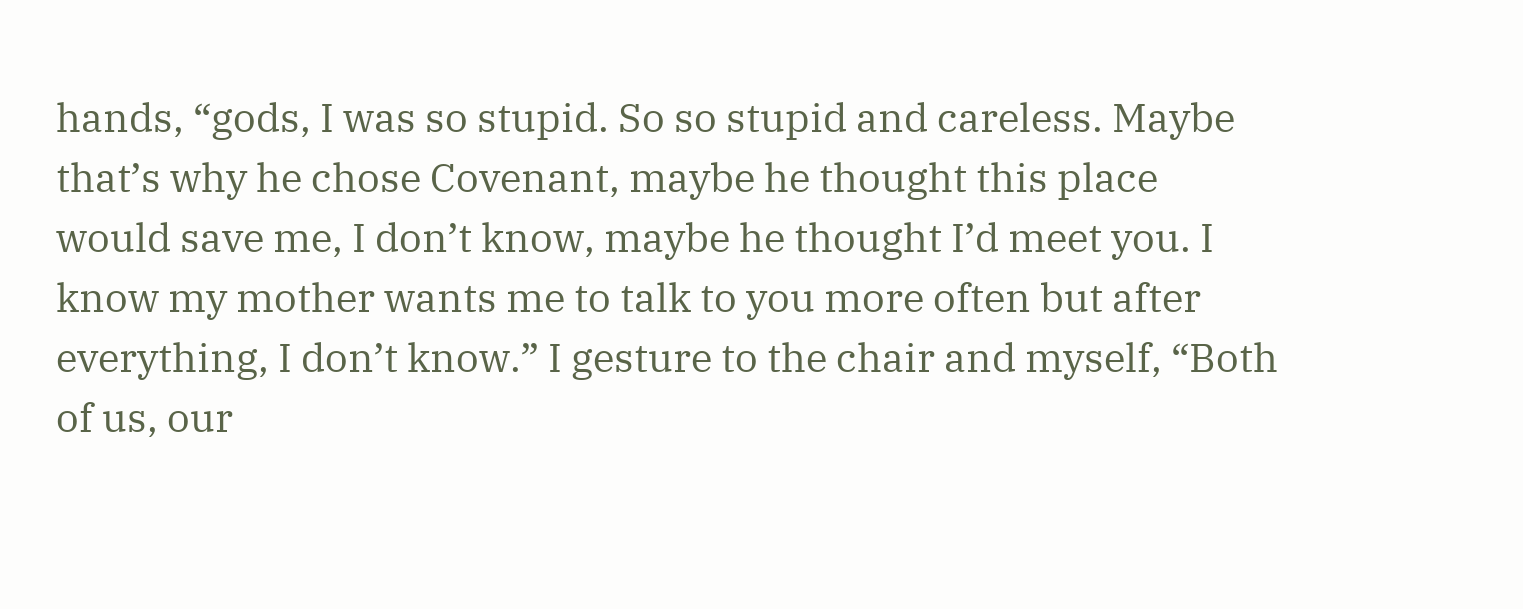hands, “gods, I was so stupid. So so stupid and careless. Maybe that’s why he chose Covenant, maybe he thought this place would save me, I don’t know, maybe he thought I’d meet you. I know my mother wants me to talk to you more often but after everything, I don’t know.” I gesture to the chair and myself, “Both of us, our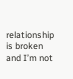relationship is broken and I’m not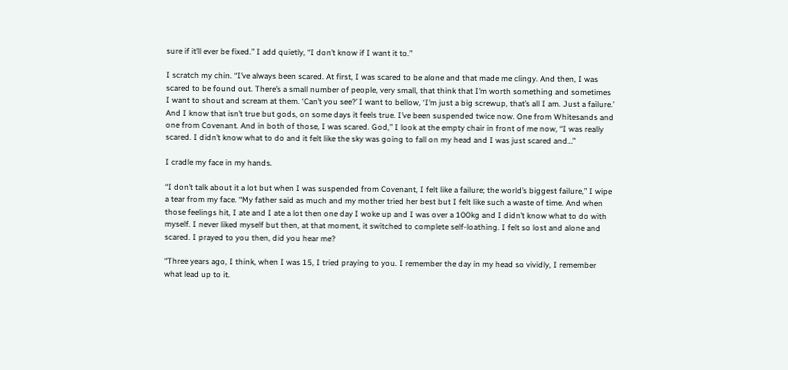sure if it’ll ever be fixed.” I add quietly, “I don’t know if I want it to.”

I scratch my chin. “I’ve always been scared. At first, I was scared to be alone and that made me clingy. And then, I was scared to be found out. There’s a small number of people, very small, that think that I’m worth something and sometimes I want to shout and scream at them. ‘Can’t you see?’ I want to bellow, ‘I’m just a big screwup, that’s all I am. Just a failure.’ And I know that isn’t true but gods, on some days it feels true. I’ve been suspended twice now. One from Whitesands and one from Covenant. And in both of those, I was scared. God,” I look at the empty chair in front of me now, “I was really scared. I didn’t know what to do and it felt like the sky was going to fall on my head and I was just scared and…”

I cradle my face in my hands.

“I don’t talk about it a lot but when I was suspended from Covenant, I felt like a failure; the world’s biggest failure,” I wipe a tear from my face. “My father said as much and my mother tried her best but I felt like such a waste of time. And when those feelings hit, I ate and I ate a lot then one day I woke up and I was over a 100kg and I didn’t know what to do with myself. I never liked myself but then, at that moment, it switched to complete self-loathing. I felt so lost and alone and scared. I prayed to you then, did you hear me?

“Three years ago, I think, when I was 15, I tried praying to you. I remember the day in my head so vividly, I remember what lead up to it.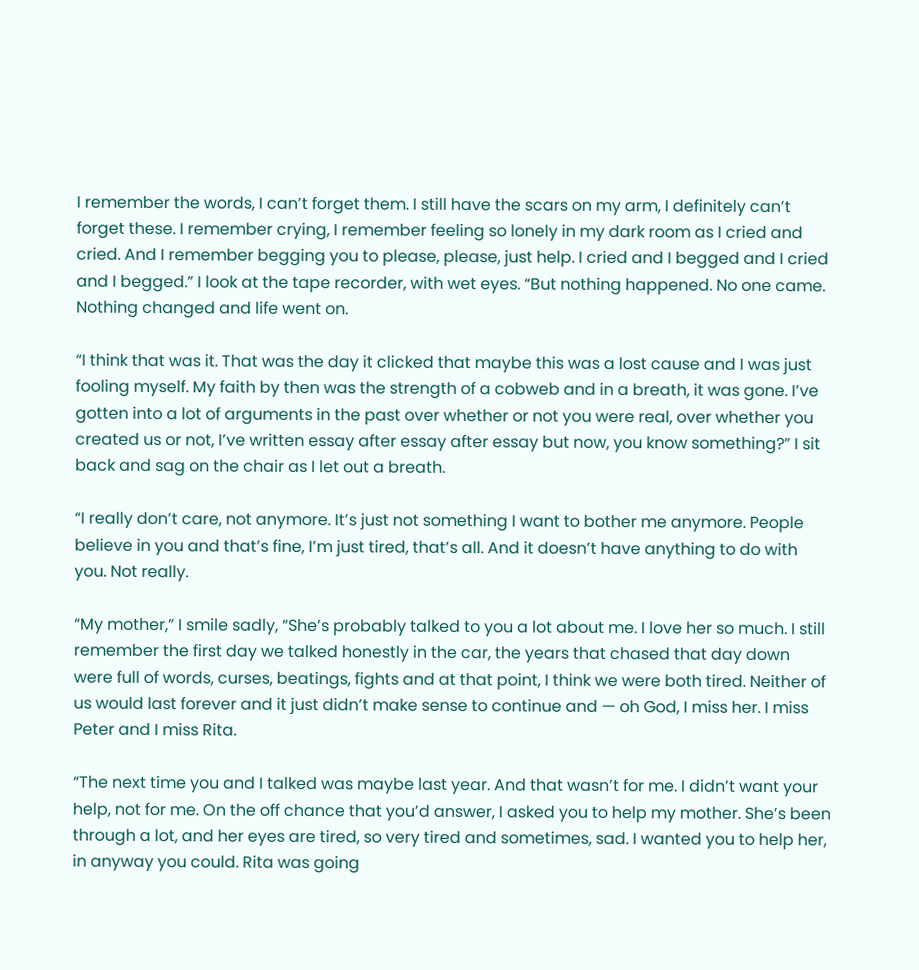I remember the words, I can’t forget them. I still have the scars on my arm, I definitely can’t forget these. I remember crying, I remember feeling so lonely in my dark room as I cried and cried. And I remember begging you to please, please, just help. I cried and I begged and I cried and I begged.” I look at the tape recorder, with wet eyes. “But nothing happened. No one came. Nothing changed and life went on.

“I think that was it. That was the day it clicked that maybe this was a lost cause and I was just fooling myself. My faith by then was the strength of a cobweb and in a breath, it was gone. I’ve gotten into a lot of arguments in the past over whether or not you were real, over whether you created us or not, I’ve written essay after essay after essay but now, you know something?” I sit back and sag on the chair as I let out a breath.

“I really don’t care, not anymore. It’s just not something I want to bother me anymore. People believe in you and that’s fine, I’m just tired, that’s all. And it doesn’t have anything to do with you. Not really.

“My mother,” I smile sadly, “She’s probably talked to you a lot about me. I love her so much. I still remember the first day we talked honestly in the car, the years that chased that day down were full of words, curses, beatings, fights and at that point, I think we were both tired. Neither of us would last forever and it just didn’t make sense to continue and — oh God, I miss her. I miss Peter and I miss Rita.

“The next time you and I talked was maybe last year. And that wasn’t for me. I didn’t want your help, not for me. On the off chance that you’d answer, I asked you to help my mother. She’s been through a lot, and her eyes are tired, so very tired and sometimes, sad. I wanted you to help her, in anyway you could. Rita was going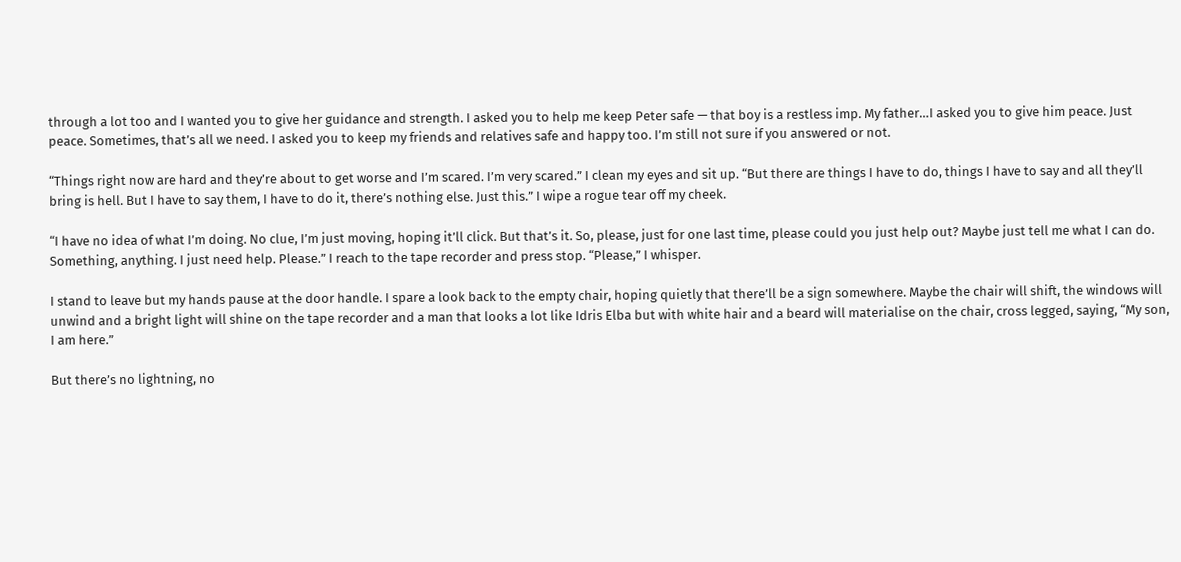through a lot too and I wanted you to give her guidance and strength. I asked you to help me keep Peter safe — that boy is a restless imp. My father…I asked you to give him peace. Just peace. Sometimes, that’s all we need. I asked you to keep my friends and relatives safe and happy too. I’m still not sure if you answered or not.

“Things right now are hard and they’re about to get worse and I’m scared. I’m very scared.” I clean my eyes and sit up. “But there are things I have to do, things I have to say and all they’ll bring is hell. But I have to say them, I have to do it, there’s nothing else. Just this.” I wipe a rogue tear off my cheek.

“I have no idea of what I’m doing. No clue, I’m just moving, hoping it’ll click. But that’s it. So, please, just for one last time, please could you just help out? Maybe just tell me what I can do. Something, anything. I just need help. Please.” I reach to the tape recorder and press stop. “Please,” I whisper.

I stand to leave but my hands pause at the door handle. I spare a look back to the empty chair, hoping quietly that there’ll be a sign somewhere. Maybe the chair will shift, the windows will unwind and a bright light will shine on the tape recorder and a man that looks a lot like Idris Elba but with white hair and a beard will materialise on the chair, cross legged, saying, “My son, I am here.”

But there’s no lightning, no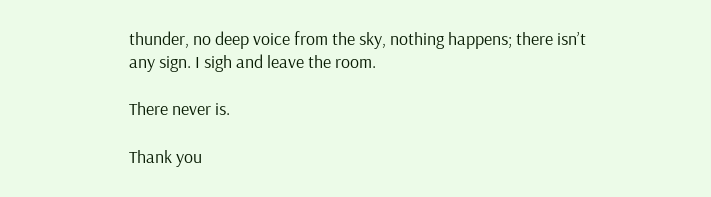thunder, no deep voice from the sky, nothing happens; there isn’t any sign. I sigh and leave the room.

There never is.

Thank you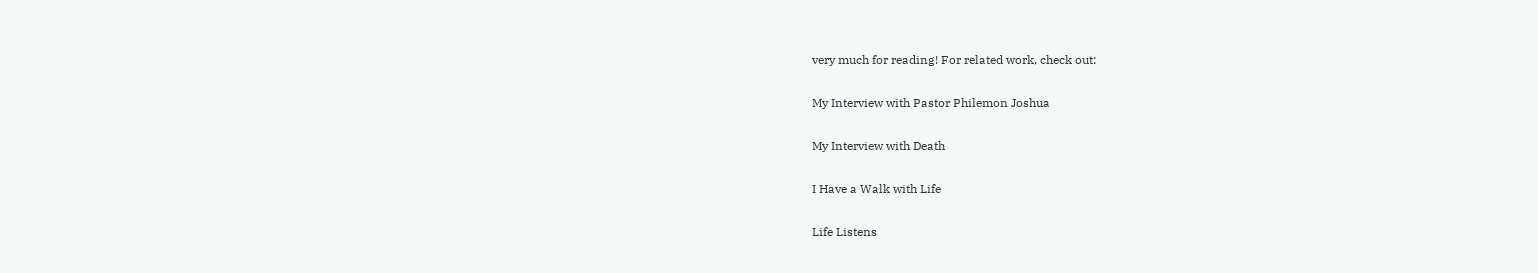very much for reading! For related work, check out:

My Interview with Pastor Philemon Joshua

My Interview with Death

I Have a Walk with Life

Life Listens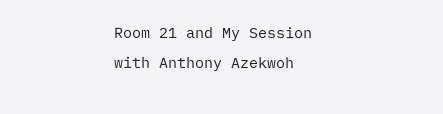Room 21 and My Session with Anthony Azekwoh